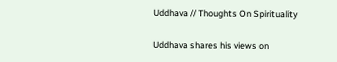Uddhava // Thoughts On Spirituality

Uddhava shares his views on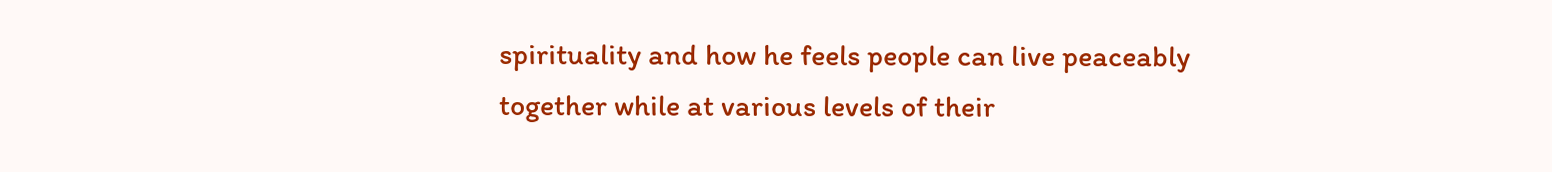spirituality and how he feels people can live peaceably together while at various levels of their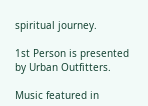spiritual journey.

1st Person is presented by Urban Outfitters.

Music featured in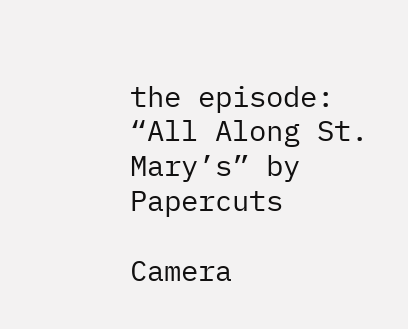the episode: “All Along St. Mary’s” by Papercuts

Camera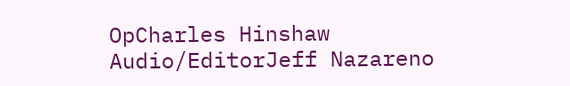OpCharles Hinshaw
Audio/EditorJeff Nazareno